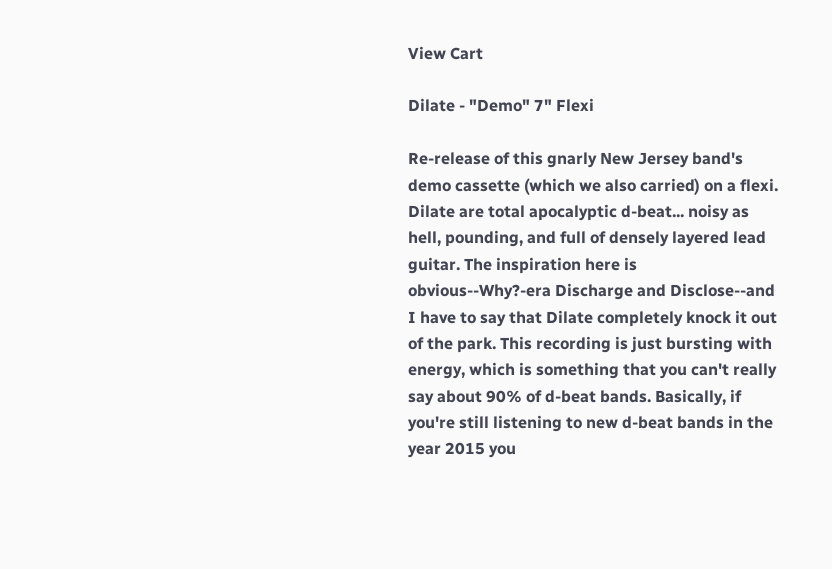View Cart

Dilate - "Demo" 7" Flexi

Re-release of this gnarly New Jersey band's demo cassette (which we also carried) on a flexi. Dilate are total apocalyptic d-beat... noisy as hell, pounding, and full of densely layered lead guitar. The inspiration here is obvious--Why?-era Discharge and Disclose--and I have to say that Dilate completely knock it out of the park. This recording is just bursting with energy, which is something that you can't really say about 90% of d-beat bands. Basically, if you're still listening to new d-beat bands in the year 2015 you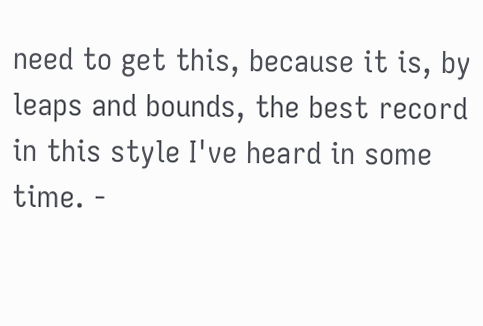need to get this, because it is, by leaps and bounds, the best record in this style I've heard in some time. -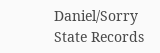Daniel/Sorry State Records